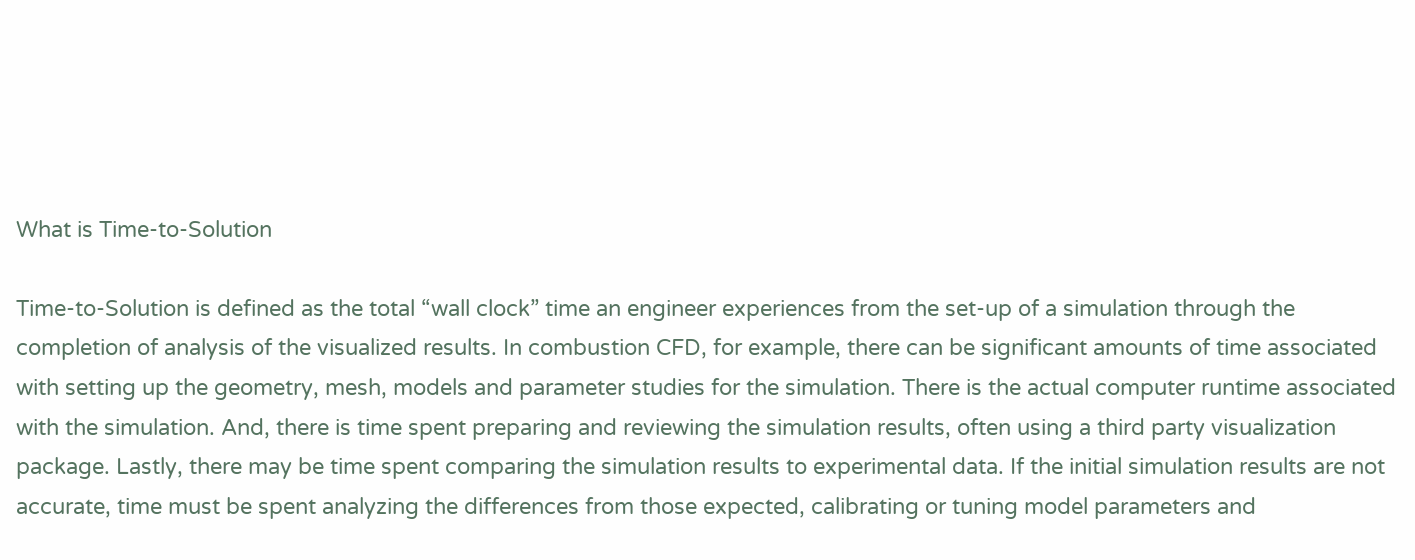What is Time-to-Solution

Time-to-Solution is defined as the total “wall clock” time an engineer experiences from the set-up of a simulation through the completion of analysis of the visualized results. In combustion CFD, for example, there can be significant amounts of time associated with setting up the geometry, mesh, models and parameter studies for the simulation. There is the actual computer runtime associated with the simulation. And, there is time spent preparing and reviewing the simulation results, often using a third party visualization package. Lastly, there may be time spent comparing the simulation results to experimental data. If the initial simulation results are not accurate, time must be spent analyzing the differences from those expected, calibrating or tuning model parameters and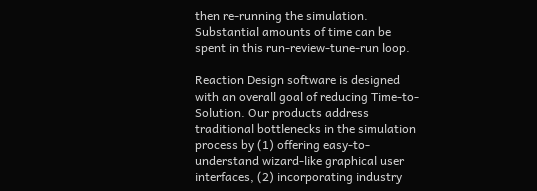then re-running the simulation. Substantial amounts of time can be spent in this run-review-tune-run loop.

Reaction Design software is designed with an overall goal of reducing Time-to-Solution. Our products address traditional bottlenecks in the simulation process by (1) offering easy-to-understand wizard-like graphical user interfaces, (2) incorporating industry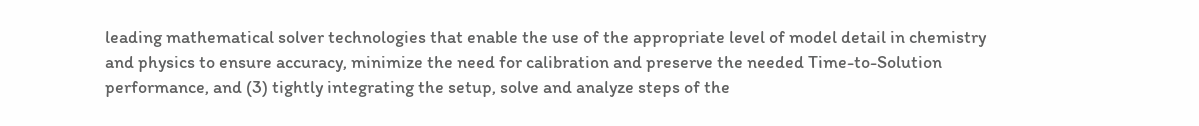leading mathematical solver technologies that enable the use of the appropriate level of model detail in chemistry and physics to ensure accuracy, minimize the need for calibration and preserve the needed Time-to-Solution performance, and (3) tightly integrating the setup, solve and analyze steps of the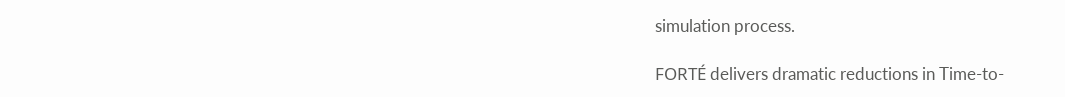simulation process.

FORTÉ delivers dramatic reductions in Time-to-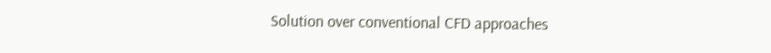Solution over conventional CFD approaches